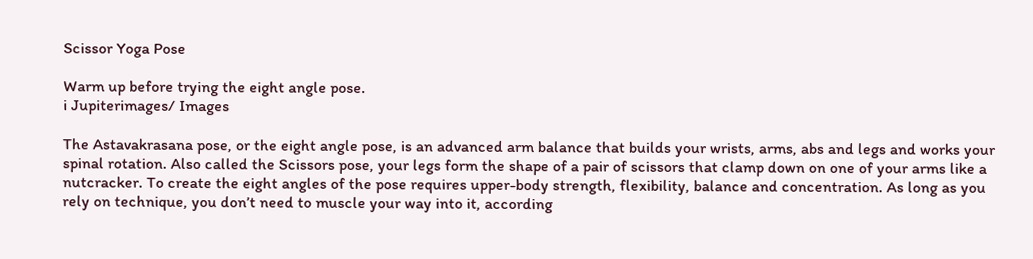Scissor Yoga Pose

Warm up before trying the eight angle pose.
i Jupiterimages/ Images

The Astavakrasana pose, or the eight angle pose, is an advanced arm balance that builds your wrists, arms, abs and legs and works your spinal rotation. Also called the Scissors pose, your legs form the shape of a pair of scissors that clamp down on one of your arms like a nutcracker. To create the eight angles of the pose requires upper-body strength, flexibility, balance and concentration. As long as you rely on technique, you don’t need to muscle your way into it, according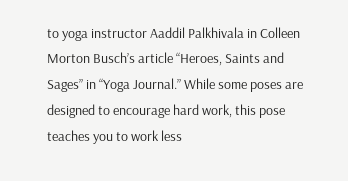to yoga instructor Aaddil Palkhivala in Colleen Morton Busch’s article “Heroes, Saints and Sages” in “Yoga Journal.” While some poses are designed to encourage hard work, this pose teaches you to work less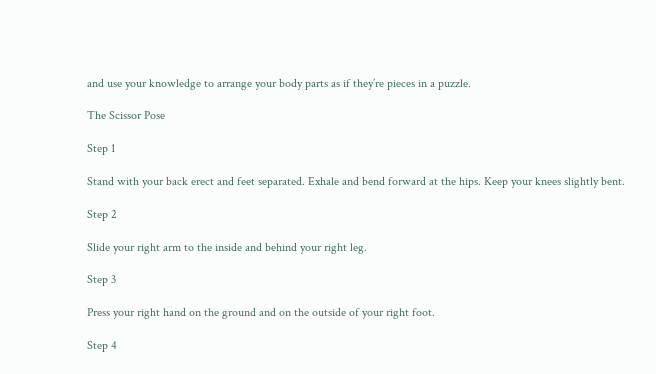and use your knowledge to arrange your body parts as if they’re pieces in a puzzle.

The Scissor Pose

Step 1

Stand with your back erect and feet separated. Exhale and bend forward at the hips. Keep your knees slightly bent.

Step 2

Slide your right arm to the inside and behind your right leg.

Step 3

Press your right hand on the ground and on the outside of your right foot.

Step 4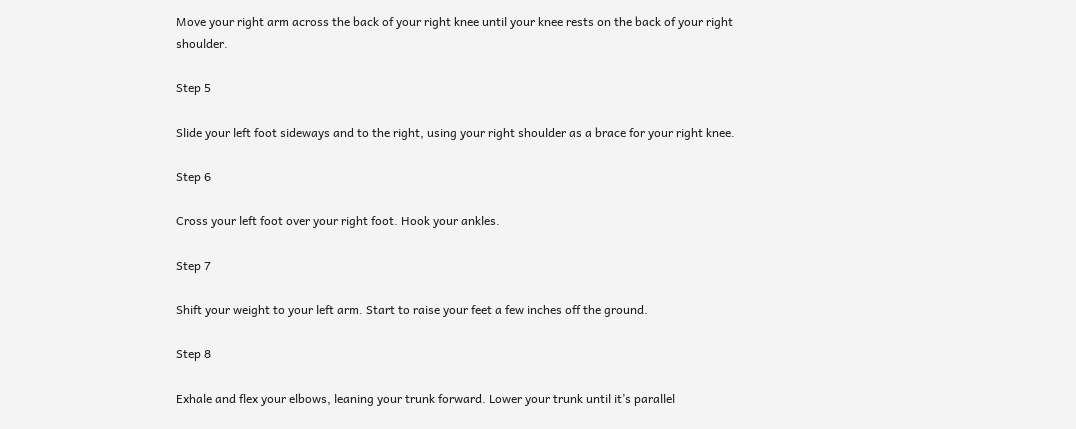Move your right arm across the back of your right knee until your knee rests on the back of your right shoulder.

Step 5

Slide your left foot sideways and to the right, using your right shoulder as a brace for your right knee.

Step 6

Cross your left foot over your right foot. Hook your ankles.

Step 7

Shift your weight to your left arm. Start to raise your feet a few inches off the ground.

Step 8

Exhale and flex your elbows, leaning your trunk forward. Lower your trunk until it’s parallel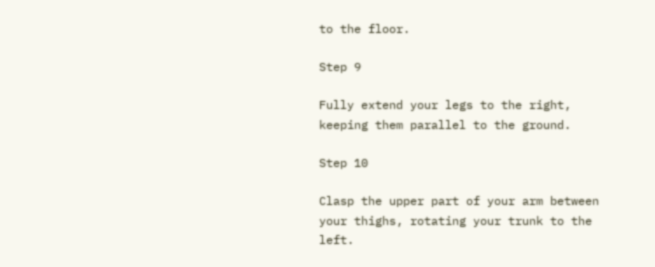to the floor.

Step 9

Fully extend your legs to the right, keeping them parallel to the ground.

Step 10

Clasp the upper part of your arm between your thighs, rotating your trunk to the left.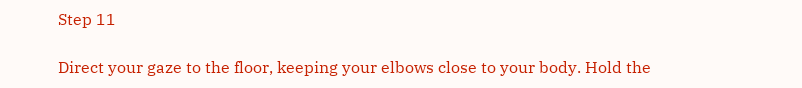Step 11

Direct your gaze to the floor, keeping your elbows close to your body. Hold the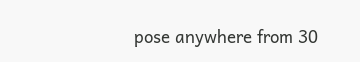pose anywhere from 30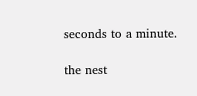seconds to a minute.

the nest